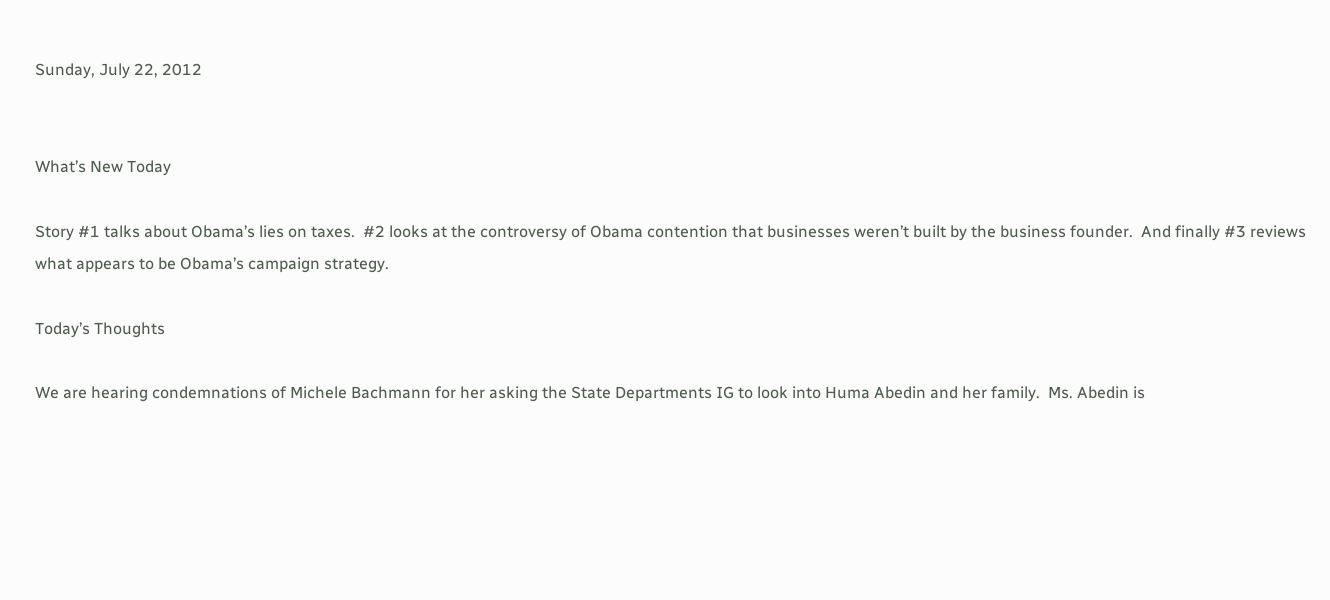Sunday, July 22, 2012


What’s New Today

Story #1 talks about Obama’s lies on taxes.  #2 looks at the controversy of Obama contention that businesses weren’t built by the business founder.  And finally #3 reviews what appears to be Obama’s campaign strategy.

Today’s Thoughts

We are hearing condemnations of Michele Bachmann for her asking the State Departments IG to look into Huma Abedin and her family.  Ms. Abedin is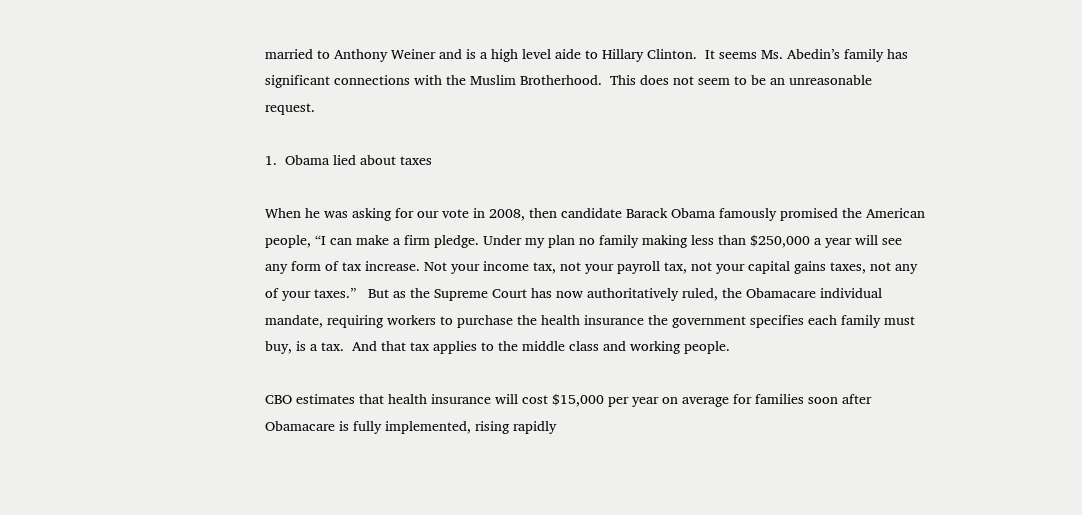married to Anthony Weiner and is a high level aide to Hillary Clinton.  It seems Ms. Abedin’s family has significant connections with the Muslim Brotherhood.  This does not seem to be an unreasonable request.

1.  Obama lied about taxes

When he was asking for our vote in 2008, then candidate Barack Obama famously promised the American people, “I can make a firm pledge. Under my plan no family making less than $250,000 a year will see any form of tax increase. Not your income tax, not your payroll tax, not your capital gains taxes, not any of your taxes.”   But as the Supreme Court has now authoritatively ruled, the Obamacare individual mandate, requiring workers to purchase the health insurance the government specifies each family must buy, is a tax.  And that tax applies to the middle class and working people.

CBO estimates that health insurance will cost $15,000 per year on average for families soon after Obamacare is fully implemented, rising rapidly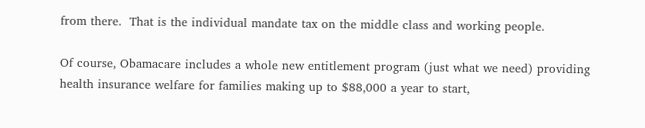from there.  That is the individual mandate tax on the middle class and working people.

Of course, Obamacare includes a whole new entitlement program (just what we need) providing health insurance welfare for families making up to $88,000 a year to start,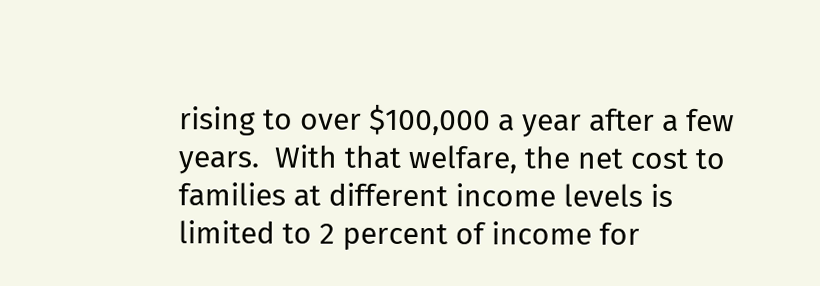rising to over $100,000 a year after a few years.  With that welfare, the net cost to families at different income levels is limited to 2 percent of income for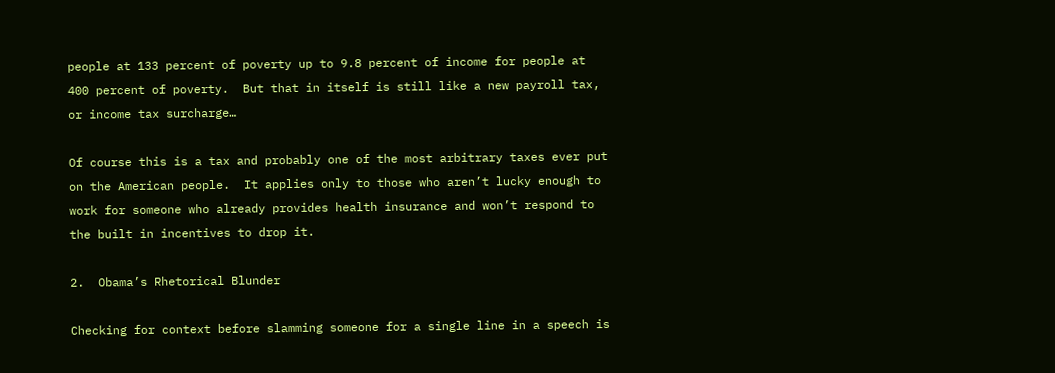people at 133 percent of poverty up to 9.8 percent of income for people at 400 percent of poverty.  But that in itself is still like a new payroll tax, or income tax surcharge…

Of course this is a tax and probably one of the most arbitrary taxes ever put on the American people.  It applies only to those who aren’t lucky enough to work for someone who already provides health insurance and won’t respond to the built in incentives to drop it.

2.  Obama’s Rhetorical Blunder

Checking for context before slamming someone for a single line in a speech is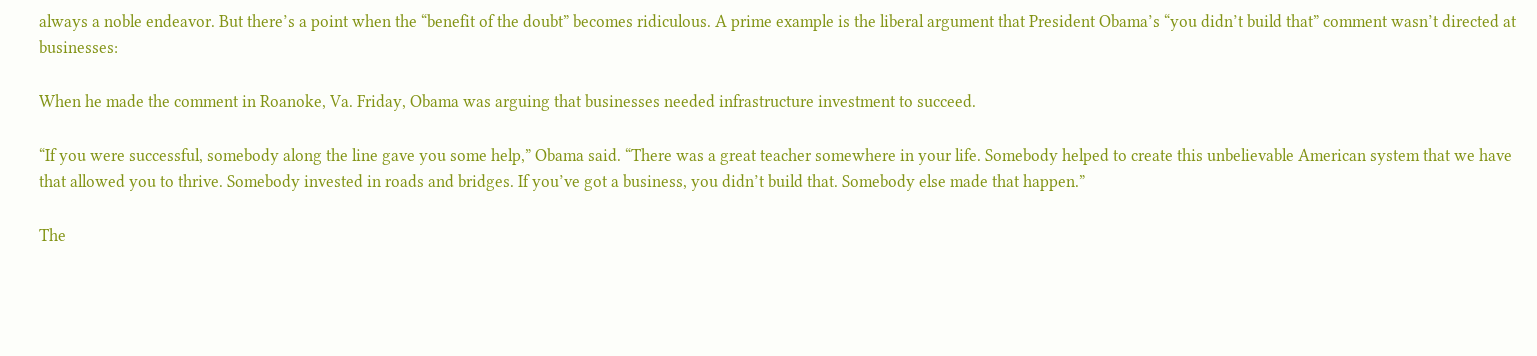always a noble endeavor. But there’s a point when the “benefit of the doubt” becomes ridiculous. A prime example is the liberal argument that President Obama’s “you didn’t build that” comment wasn’t directed at businesses:

When he made the comment in Roanoke, Va. Friday, Obama was arguing that businesses needed infrastructure investment to succeed.

“If you were successful, somebody along the line gave you some help,” Obama said. “There was a great teacher somewhere in your life. Somebody helped to create this unbelievable American system that we have that allowed you to thrive. Somebody invested in roads and bridges. If you’ve got a business, you didn’t build that. Somebody else made that happen.”

The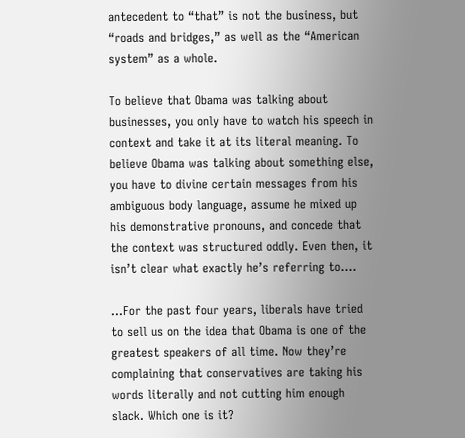antecedent to “that” is not the business, but “roads and bridges,” as well as the “American system” as a whole.

To believe that Obama was talking about businesses, you only have to watch his speech in context and take it at its literal meaning. To believe Obama was talking about something else, you have to divine certain messages from his ambiguous body language, assume he mixed up his demonstrative pronouns, and concede that the context was structured oddly. Even then, it isn’t clear what exactly he’s referring to….

…For the past four years, liberals have tried to sell us on the idea that Obama is one of the greatest speakers of all time. Now they’re complaining that conservatives are taking his words literally and not cutting him enough slack. Which one is it?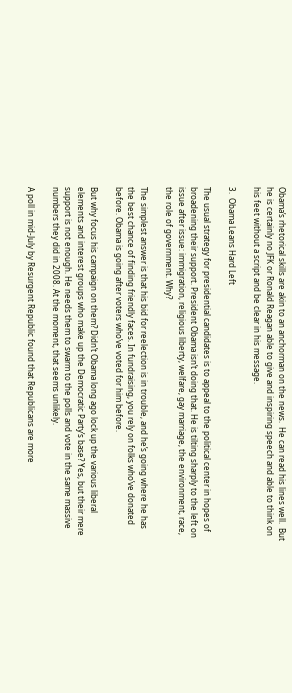Obama’s rhetorical skills are akin to an anchorman on the news.  He can read his lines well.  But he is certainly no JFK or Ronald Reagan able to give and inspiring speech and able to think on his feet without a script and be clear in his message.

3.  Obama Leans Hard Left

The usual strategy for presidential candidates is to appeal to the political center in hopes of broadening their support. President Obama isn’t doing that. He is tilting sharply to the left on issue after issue: immigration, religious liberty, welfare, gay marriage, the environment, race, the role of government. Why?

The simplest answer is that his bid for reelection is in trouble, and he’s going where he has the best chance of finding friendly faces. In fundraising, you rely on folks who’ve donated before. Obama is going after voters who’ve voted for him before.

But why focus his campaign on them? Didn’t Obama long ago lock up the various liberal elements and interest groups who make up the Democratic Party’s base? Yes, but their mere support is not enough. He needs them to swarm to the polls and vote in the same massive numbers they did in 2008. At the moment, that seems unlikely.

A poll in mid-July by Resurgent Republic found that Republicans are more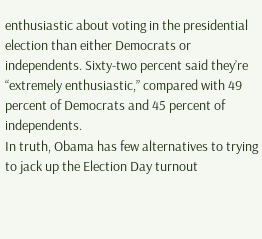enthusiastic about voting in the presidential election than either Democrats or independents. Sixty-two percent said they’re “extremely enthusiastic,” compared with 49 percent of Democrats and 45 percent of independents.
In truth, Obama has few alternatives to trying to jack up the Election Day turnout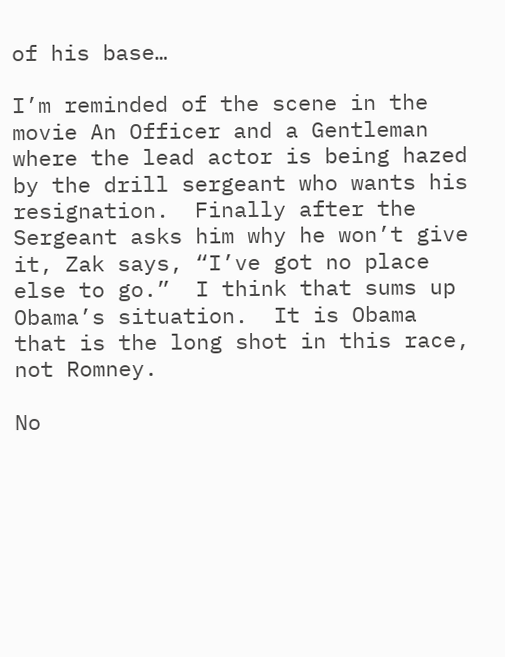of his base…

I’m reminded of the scene in the movie An Officer and a Gentleman where the lead actor is being hazed by the drill sergeant who wants his resignation.  Finally after the Sergeant asks him why he won’t give it, Zak says, “I’ve got no place else to go.”  I think that sums up Obama’s situation.  It is Obama that is the long shot in this race, not Romney.

No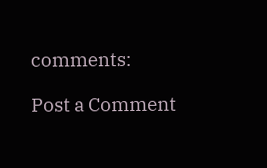comments:

Post a Comment